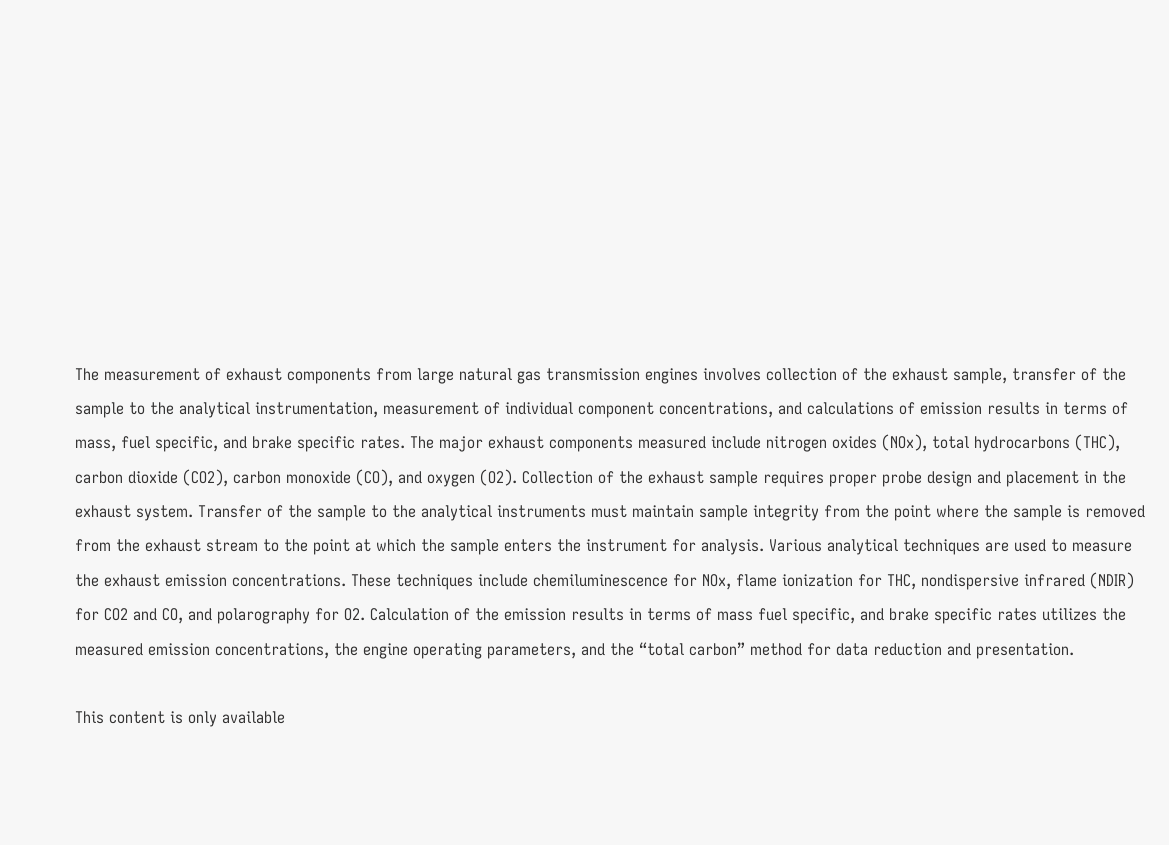The measurement of exhaust components from large natural gas transmission engines involves collection of the exhaust sample, transfer of the sample to the analytical instrumentation, measurement of individual component concentrations, and calculations of emission results in terms of mass, fuel specific, and brake specific rates. The major exhaust components measured include nitrogen oxides (NOx), total hydrocarbons (THC), carbon dioxide (CO2), carbon monoxide (CO), and oxygen (O2). Collection of the exhaust sample requires proper probe design and placement in the exhaust system. Transfer of the sample to the analytical instruments must maintain sample integrity from the point where the sample is removed from the exhaust stream to the point at which the sample enters the instrument for analysis. Various analytical techniques are used to measure the exhaust emission concentrations. These techniques include chemiluminescence for NOx, flame ionization for THC, nondispersive infrared (NDIR) for CO2 and CO, and polarography for O2. Calculation of the emission results in terms of mass fuel specific, and brake specific rates utilizes the measured emission concentrations, the engine operating parameters, and the “total carbon” method for data reduction and presentation.

This content is only available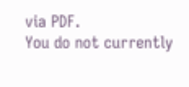via PDF.
You do not currently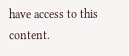have access to this content.